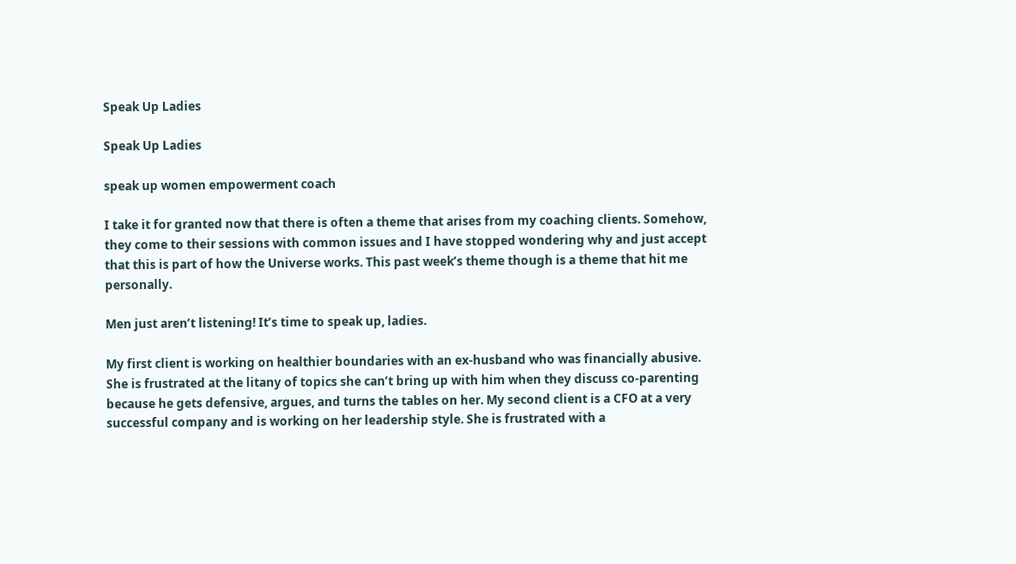Speak Up Ladies

Speak Up Ladies

speak up women empowerment coach

I take it for granted now that there is often a theme that arises from my coaching clients. Somehow, they come to their sessions with common issues and I have stopped wondering why and just accept that this is part of how the Universe works. This past week’s theme though is a theme that hit me personally.

Men just aren’t listening! It’s time to speak up, ladies.

My first client is working on healthier boundaries with an ex-husband who was financially abusive. She is frustrated at the litany of topics she can’t bring up with him when they discuss co-parenting because he gets defensive, argues, and turns the tables on her. My second client is a CFO at a very successful company and is working on her leadership style. She is frustrated with a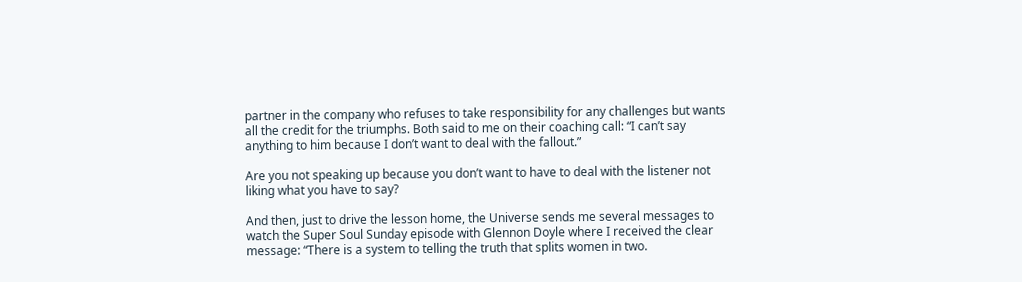partner in the company who refuses to take responsibility for any challenges but wants all the credit for the triumphs. Both said to me on their coaching call: “I can’t say anything to him because I don’t want to deal with the fallout.”

Are you not speaking up because you don’t want to have to deal with the listener not liking what you have to say?

And then, just to drive the lesson home, the Universe sends me several messages to watch the Super Soul Sunday episode with Glennon Doyle where I received the clear message: “There is a system to telling the truth that splits women in two.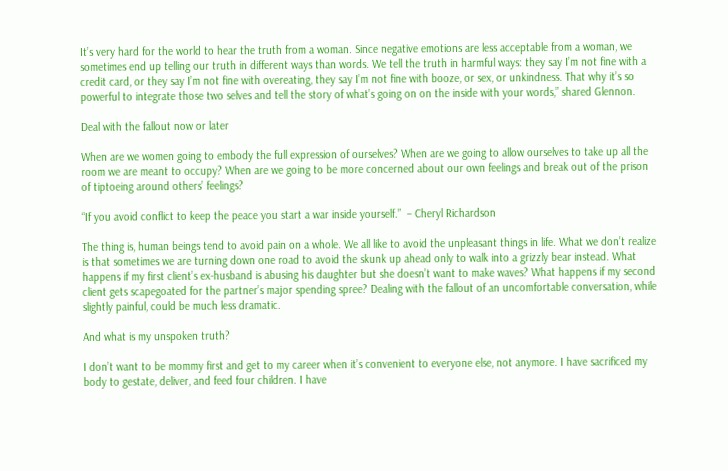It’s very hard for the world to hear the truth from a woman. Since negative emotions are less acceptable from a woman, we sometimes end up telling our truth in different ways than words. We tell the truth in harmful ways: they say I’m not fine with a credit card, or they say I’m not fine with overeating, they say I’m not fine with booze, or sex, or unkindness. That why it’s so powerful to integrate those two selves and tell the story of what’s going on on the inside with your words,” shared Glennon.

Deal with the fallout now or later

When are we women going to embody the full expression of ourselves? When are we going to allow ourselves to take up all the room we are meant to occupy? When are we going to be more concerned about our own feelings and break out of the prison of tiptoeing around others’ feelings?

“If you avoid conflict to keep the peace you start a war inside yourself.”  – Cheryl Richardson

The thing is, human beings tend to avoid pain on a whole. We all like to avoid the unpleasant things in life. What we don’t realize is that sometimes we are turning down one road to avoid the skunk up ahead only to walk into a grizzly bear instead. What happens if my first client’s ex-husband is abusing his daughter but she doesn’t want to make waves? What happens if my second client gets scapegoated for the partner’s major spending spree? Dealing with the fallout of an uncomfortable conversation, while slightly painful, could be much less dramatic.

And what is my unspoken truth?

I don’t want to be mommy first and get to my career when it’s convenient to everyone else, not anymore. I have sacrificed my body to gestate, deliver, and feed four children. I have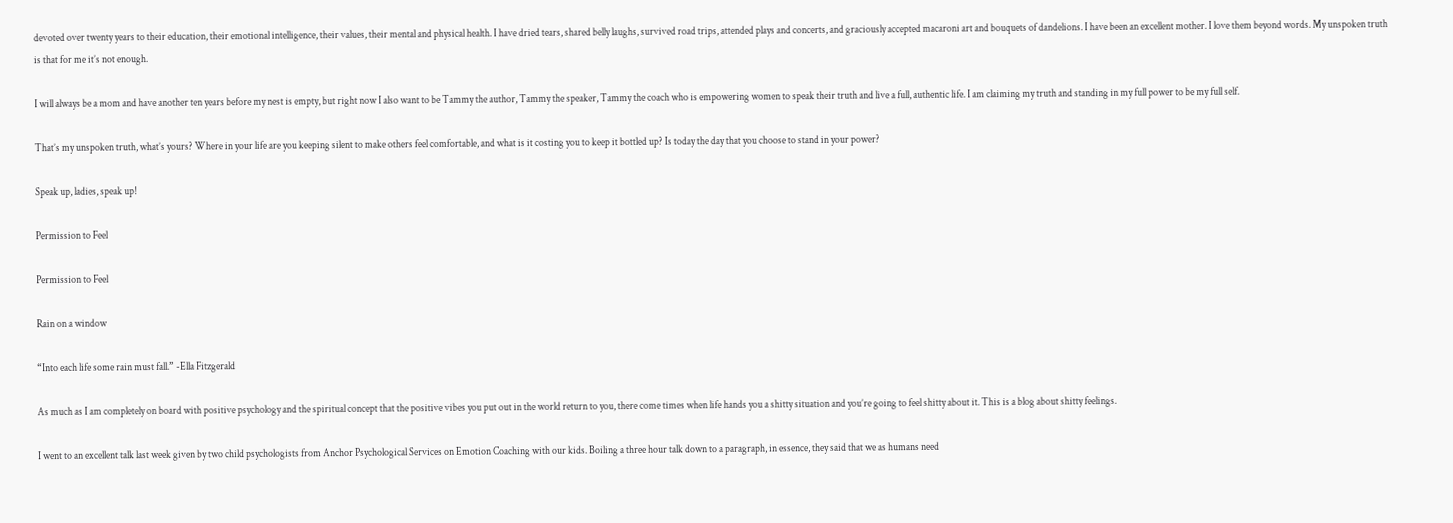devoted over twenty years to their education, their emotional intelligence, their values, their mental and physical health. I have dried tears, shared belly laughs, survived road trips, attended plays and concerts, and graciously accepted macaroni art and bouquets of dandelions. I have been an excellent mother. I love them beyond words. My unspoken truth is that for me it’s not enough.

I will always be a mom and have another ten years before my nest is empty, but right now I also want to be Tammy the author, Tammy the speaker, Tammy the coach who is empowering women to speak their truth and live a full, authentic life. I am claiming my truth and standing in my full power to be my full self.

That’s my unspoken truth, what’s yours? Where in your life are you keeping silent to make others feel comfortable, and what is it costing you to keep it bottled up? Is today the day that you choose to stand in your power?

Speak up, ladies, speak up!

Permission to Feel

Permission to Feel

Rain on a window

“Into each life some rain must fall.” -Ella Fitzgerald

As much as I am completely on board with positive psychology and the spiritual concept that the positive vibes you put out in the world return to you, there come times when life hands you a shitty situation and you’re going to feel shitty about it. This is a blog about shitty feelings.

I went to an excellent talk last week given by two child psychologists from Anchor Psychological Services on Emotion Coaching with our kids. Boiling a three hour talk down to a paragraph, in essence, they said that we as humans need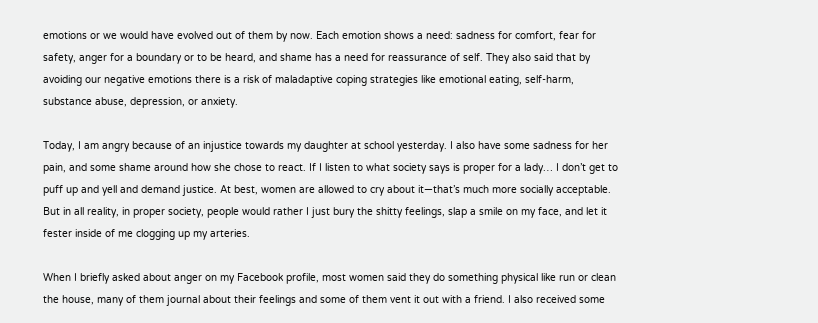emotions or we would have evolved out of them by now. Each emotion shows a need: sadness for comfort, fear for safety, anger for a boundary or to be heard, and shame has a need for reassurance of self. They also said that by avoiding our negative emotions there is a risk of maladaptive coping strategies like emotional eating, self-harm, substance abuse, depression, or anxiety.

Today, I am angry because of an injustice towards my daughter at school yesterday. I also have some sadness for her pain, and some shame around how she chose to react. If I listen to what society says is proper for a lady… I don’t get to puff up and yell and demand justice. At best, women are allowed to cry about it—that’s much more socially acceptable. But in all reality, in proper society, people would rather I just bury the shitty feelings, slap a smile on my face, and let it fester inside of me clogging up my arteries.

When I briefly asked about anger on my Facebook profile, most women said they do something physical like run or clean the house, many of them journal about their feelings and some of them vent it out with a friend. I also received some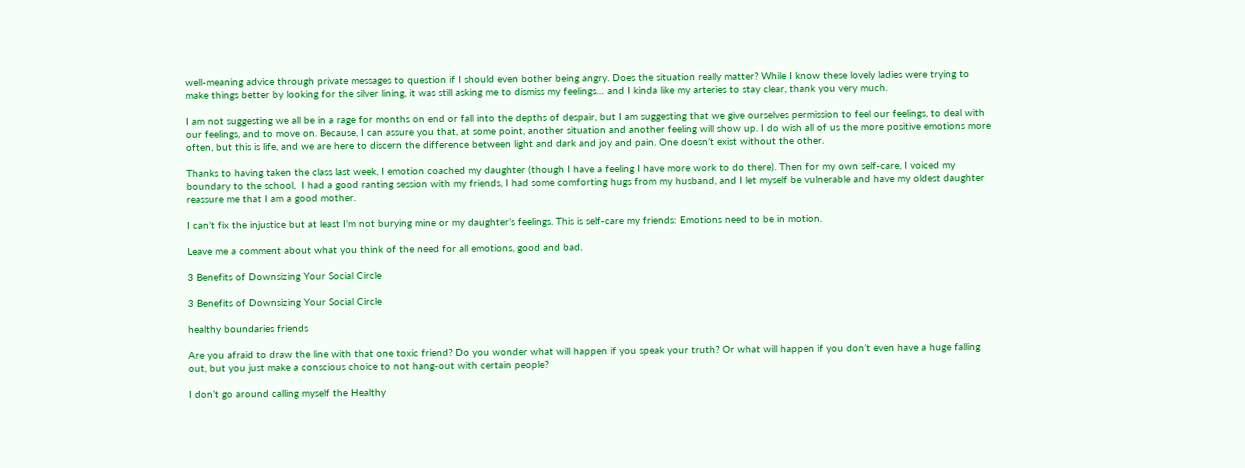well-meaning advice through private messages to question if I should even bother being angry. Does the situation really matter? While I know these lovely ladies were trying to make things better by looking for the silver lining, it was still asking me to dismiss my feelings… and I kinda like my arteries to stay clear, thank you very much.

I am not suggesting we all be in a rage for months on end or fall into the depths of despair, but I am suggesting that we give ourselves permission to feel our feelings, to deal with our feelings, and to move on. Because, I can assure you that, at some point, another situation and another feeling will show up. I do wish all of us the more positive emotions more often, but this is life, and we are here to discern the difference between light and dark and joy and pain. One doesn’t exist without the other.

Thanks to having taken the class last week, I emotion coached my daughter (though I have a feeling I have more work to do there). Then for my own self-care, I voiced my boundary to the school,  I had a good ranting session with my friends, I had some comforting hugs from my husband, and I let myself be vulnerable and have my oldest daughter reassure me that I am a good mother.

I can’t fix the injustice but at least I’m not burying mine or my daughter’s feelings. This is self-care my friends: Emotions need to be in motion.

Leave me a comment about what you think of the need for all emotions, good and bad.

3 Benefits of Downsizing Your Social Circle

3 Benefits of Downsizing Your Social Circle

healthy boundaries friends

Are you afraid to draw the line with that one toxic friend? Do you wonder what will happen if you speak your truth? Or what will happen if you don’t even have a huge falling out, but you just make a conscious choice to not hang-out with certain people?

I don’t go around calling myself the Healthy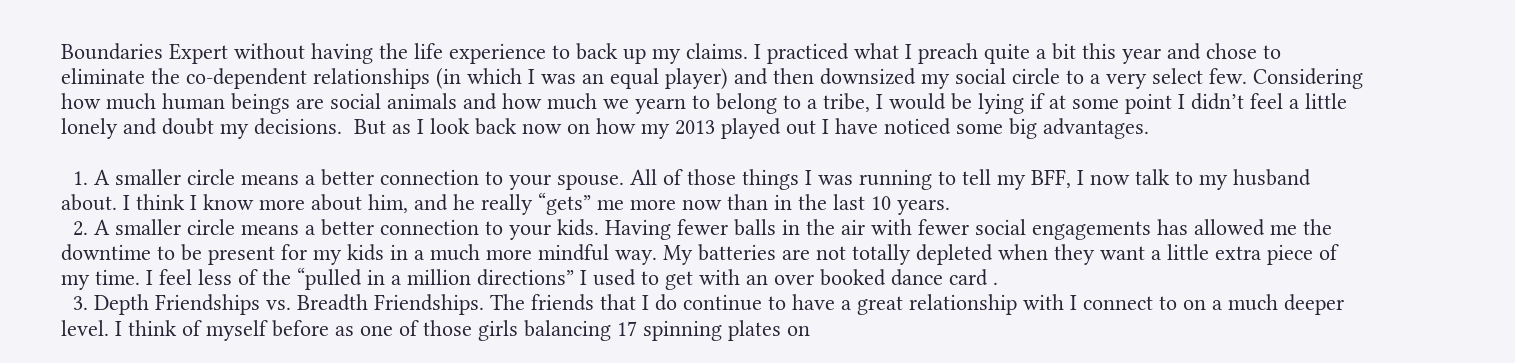Boundaries Expert without having the life experience to back up my claims. I practiced what I preach quite a bit this year and chose to eliminate the co-dependent relationships (in which I was an equal player) and then downsized my social circle to a very select few. Considering how much human beings are social animals and how much we yearn to belong to a tribe, I would be lying if at some point I didn’t feel a little lonely and doubt my decisions.  But as I look back now on how my 2013 played out I have noticed some big advantages.

  1. A smaller circle means a better connection to your spouse. All of those things I was running to tell my BFF, I now talk to my husband about. I think I know more about him, and he really “gets” me more now than in the last 10 years.
  2. A smaller circle means a better connection to your kids. Having fewer balls in the air with fewer social engagements has allowed me the downtime to be present for my kids in a much more mindful way. My batteries are not totally depleted when they want a little extra piece of my time. I feel less of the “pulled in a million directions” I used to get with an over booked dance card .
  3. Depth Friendships vs. Breadth Friendships. The friends that I do continue to have a great relationship with I connect to on a much deeper level. I think of myself before as one of those girls balancing 17 spinning plates on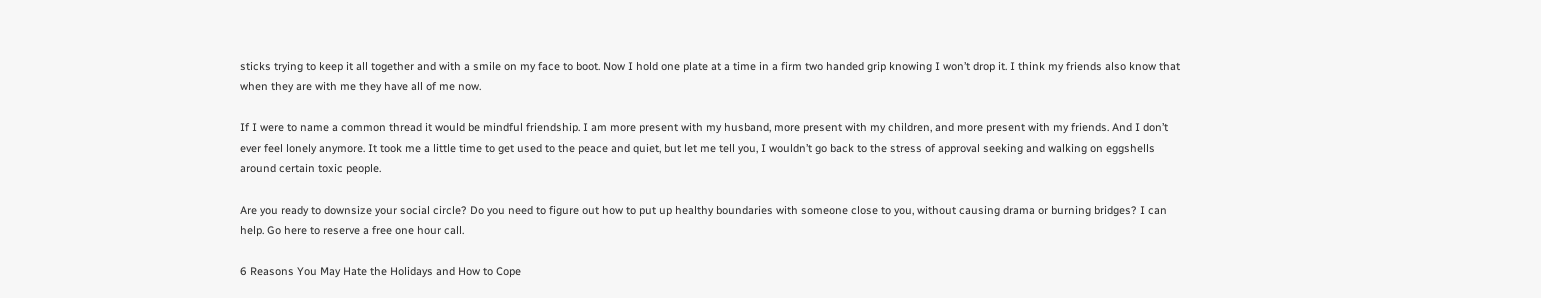sticks trying to keep it all together and with a smile on my face to boot. Now I hold one plate at a time in a firm two handed grip knowing I won’t drop it. I think my friends also know that when they are with me they have all of me now.

If I were to name a common thread it would be mindful friendship. I am more present with my husband, more present with my children, and more present with my friends. And I don’t ever feel lonely anymore. It took me a little time to get used to the peace and quiet, but let me tell you, I wouldn’t go back to the stress of approval seeking and walking on eggshells around certain toxic people.

Are you ready to downsize your social circle? Do you need to figure out how to put up healthy boundaries with someone close to you, without causing drama or burning bridges? I can help. Go here to reserve a free one hour call.

6 Reasons You May Hate the Holidays and How to Cope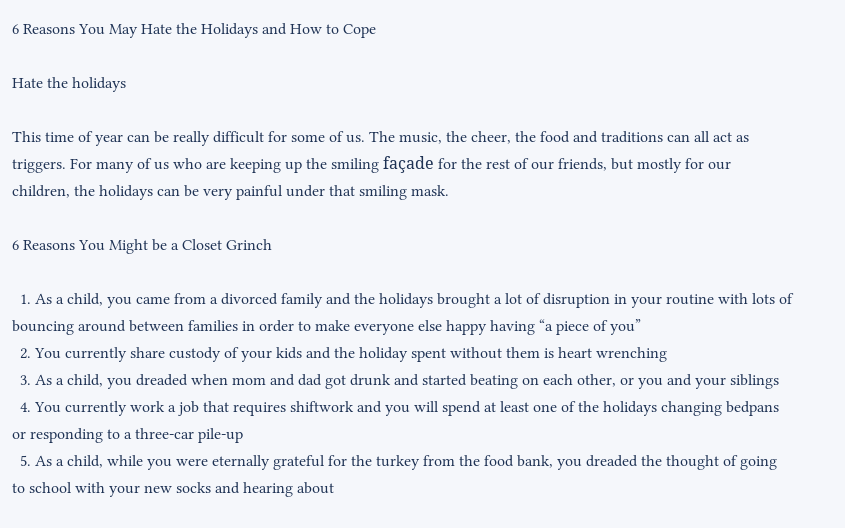6 Reasons You May Hate the Holidays and How to Cope

Hate the holidays

This time of year can be really difficult for some of us. The music, the cheer, the food and traditions can all act as triggers. For many of us who are keeping up the smiling façade for the rest of our friends, but mostly for our children, the holidays can be very painful under that smiling mask.

6 Reasons You Might be a Closet Grinch

  1. As a child, you came from a divorced family and the holidays brought a lot of disruption in your routine with lots of bouncing around between families in order to make everyone else happy having “a piece of you”
  2. You currently share custody of your kids and the holiday spent without them is heart wrenching
  3. As a child, you dreaded when mom and dad got drunk and started beating on each other, or you and your siblings
  4. You currently work a job that requires shiftwork and you will spend at least one of the holidays changing bedpans or responding to a three-car pile-up
  5. As a child, while you were eternally grateful for the turkey from the food bank, you dreaded the thought of going to school with your new socks and hearing about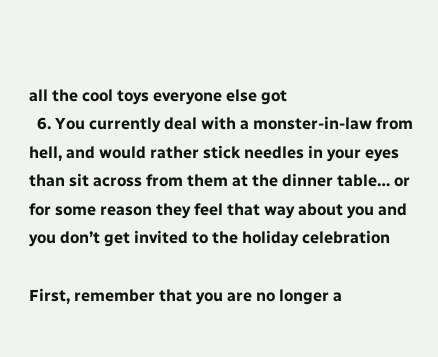all the cool toys everyone else got
  6. You currently deal with a monster-in-law from hell, and would rather stick needles in your eyes than sit across from them at the dinner table… or for some reason they feel that way about you and you don’t get invited to the holiday celebration

First, remember that you are no longer a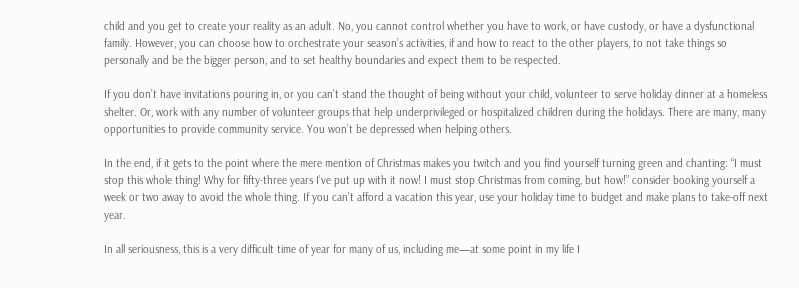child and you get to create your reality as an adult. No, you cannot control whether you have to work, or have custody, or have a dysfunctional family. However, you can choose how to orchestrate your season’s activities, if and how to react to the other players, to not take things so personally and be the bigger person, and to set healthy boundaries and expect them to be respected.

If you don’t have invitations pouring in, or you can’t stand the thought of being without your child, volunteer to serve holiday dinner at a homeless shelter. Or, work with any number of volunteer groups that help underprivileged or hospitalized children during the holidays. There are many, many opportunities to provide community service. You won’t be depressed when helping others.

In the end, if it gets to the point where the mere mention of Christmas makes you twitch and you find yourself turning green and chanting: “I must stop this whole thing! Why for fifty-three years I’ve put up with it now! I must stop Christmas from coming, but how!” consider booking yourself a week or two away to avoid the whole thing. If you can’t afford a vacation this year, use your holiday time to budget and make plans to take-off next year.

In all seriousness, this is a very difficult time of year for many of us, including me—at some point in my life I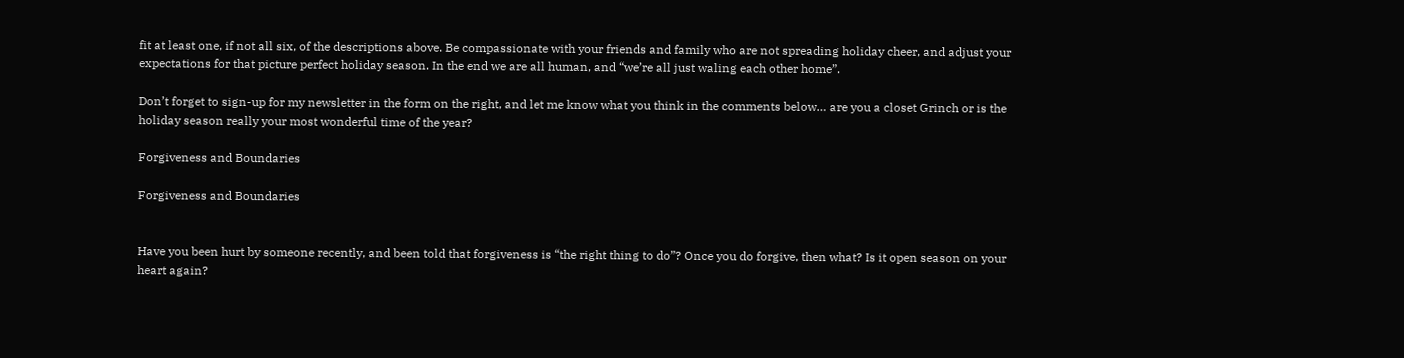fit at least one, if not all six, of the descriptions above. Be compassionate with your friends and family who are not spreading holiday cheer, and adjust your expectations for that picture perfect holiday season. In the end we are all human, and “we’re all just waling each other home”.

Don’t forget to sign-up for my newsletter in the form on the right, and let me know what you think in the comments below… are you a closet Grinch or is the holiday season really your most wonderful time of the year?

Forgiveness and Boundaries

Forgiveness and Boundaries


Have you been hurt by someone recently, and been told that forgiveness is “the right thing to do”? Once you do forgive, then what? Is it open season on your heart again?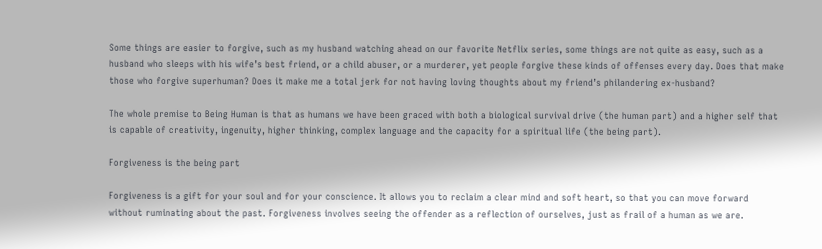Some things are easier to forgive, such as my husband watching ahead on our favorite Netflix series, some things are not quite as easy, such as a husband who sleeps with his wife’s best friend, or a child abuser, or a murderer, yet people forgive these kinds of offenses every day. Does that make those who forgive superhuman? Does it make me a total jerk for not having loving thoughts about my friend’s philandering ex-husband?

The whole premise to Being Human is that as humans we have been graced with both a biological survival drive (the human part) and a higher self that is capable of creativity, ingenuity, higher thinking, complex language and the capacity for a spiritual life (the being part).

Forgiveness is the being part

Forgiveness is a gift for your soul and for your conscience. It allows you to reclaim a clear mind and soft heart, so that you can move forward without ruminating about the past. Forgiveness involves seeing the offender as a reflection of ourselves, just as frail of a human as we are.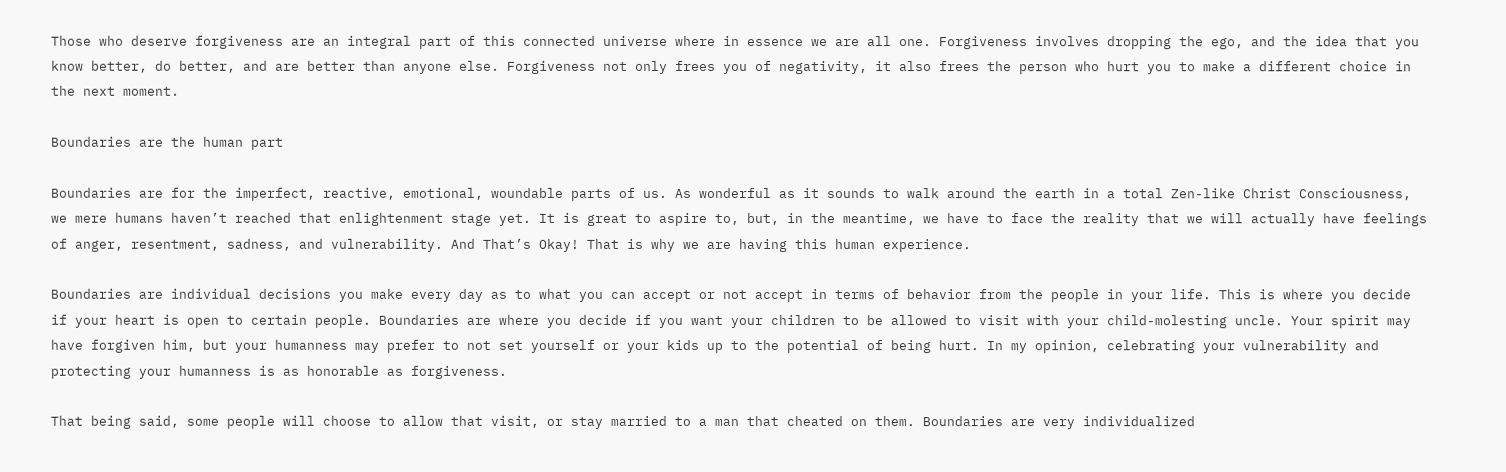Those who deserve forgiveness are an integral part of this connected universe where in essence we are all one. Forgiveness involves dropping the ego, and the idea that you know better, do better, and are better than anyone else. Forgiveness not only frees you of negativity, it also frees the person who hurt you to make a different choice in the next moment.

Boundaries are the human part

Boundaries are for the imperfect, reactive, emotional, woundable parts of us. As wonderful as it sounds to walk around the earth in a total Zen-like Christ Consciousness, we mere humans haven’t reached that enlightenment stage yet. It is great to aspire to, but, in the meantime, we have to face the reality that we will actually have feelings of anger, resentment, sadness, and vulnerability. And That’s Okay! That is why we are having this human experience.

Boundaries are individual decisions you make every day as to what you can accept or not accept in terms of behavior from the people in your life. This is where you decide if your heart is open to certain people. Boundaries are where you decide if you want your children to be allowed to visit with your child-molesting uncle. Your spirit may have forgiven him, but your humanness may prefer to not set yourself or your kids up to the potential of being hurt. In my opinion, celebrating your vulnerability and protecting your humanness is as honorable as forgiveness.

That being said, some people will choose to allow that visit, or stay married to a man that cheated on them. Boundaries are very individualized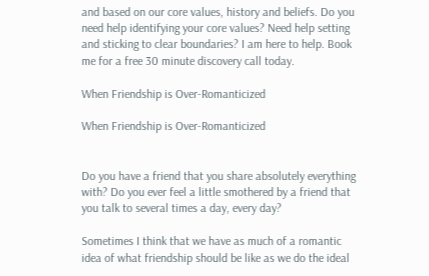and based on our core values, history and beliefs. Do you need help identifying your core values? Need help setting and sticking to clear boundaries? I am here to help. Book me for a free 30 minute discovery call today.

When Friendship is Over-Romanticized

When Friendship is Over-Romanticized


Do you have a friend that you share absolutely everything with? Do you ever feel a little smothered by a friend that you talk to several times a day, every day?

Sometimes I think that we have as much of a romantic idea of what friendship should be like as we do the ideal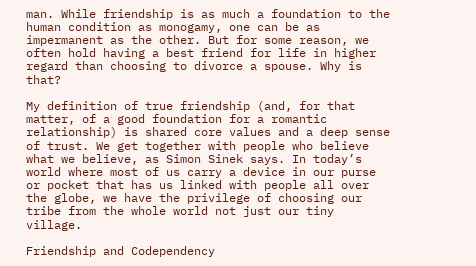man. While friendship is as much a foundation to the human condition as monogamy, one can be as impermanent as the other. But for some reason, we often hold having a best friend for life in higher regard than choosing to divorce a spouse. Why is that?

My definition of true friendship (and, for that matter, of a good foundation for a romantic relationship) is shared core values and a deep sense of trust. We get together with people who believe what we believe, as Simon Sinek says. In today’s world where most of us carry a device in our purse or pocket that has us linked with people all over the globe, we have the privilege of choosing our tribe from the whole world not just our tiny village.

Friendship and Codependency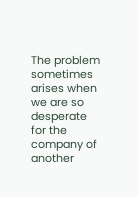The problem sometimes arises when we are so desperate for the company of another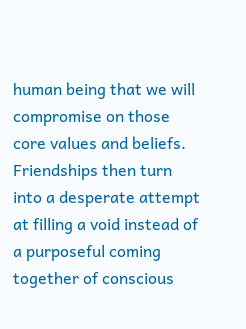human being that we will compromise on those core values and beliefs. Friendships then turn into a desperate attempt at filling a void instead of a purposeful coming together of conscious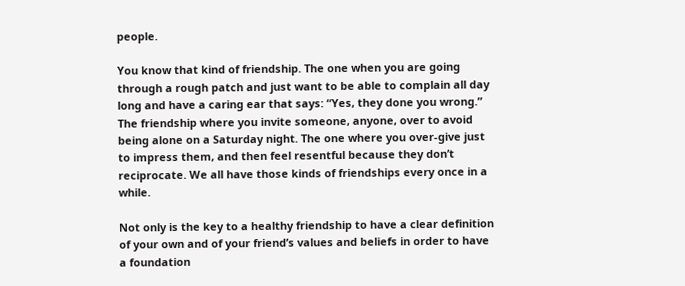people.

You know that kind of friendship. The one when you are going through a rough patch and just want to be able to complain all day long and have a caring ear that says: “Yes, they done you wrong.” The friendship where you invite someone, anyone, over to avoid being alone on a Saturday night. The one where you over-give just to impress them, and then feel resentful because they don’t reciprocate. We all have those kinds of friendships every once in a while.

Not only is the key to a healthy friendship to have a clear definition of your own and of your friend’s values and beliefs in order to have a foundation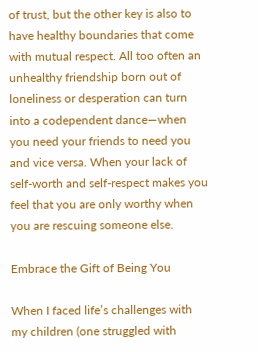of trust, but the other key is also to have healthy boundaries that come with mutual respect. All too often an unhealthy friendship born out of loneliness or desperation can turn into a codependent dance—when you need your friends to need you and vice versa. When your lack of self-worth and self-respect makes you feel that you are only worthy when you are rescuing someone else.

Embrace the Gift of Being You

When I faced life’s challenges with my children (one struggled with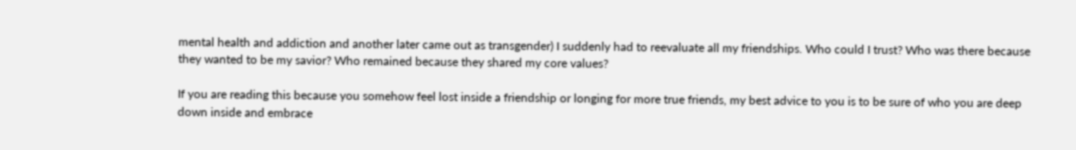mental health and addiction and another later came out as transgender) I suddenly had to reevaluate all my friendships. Who could I trust? Who was there because they wanted to be my savior? Who remained because they shared my core values?

If you are reading this because you somehow feel lost inside a friendship or longing for more true friends, my best advice to you is to be sure of who you are deep down inside and embrace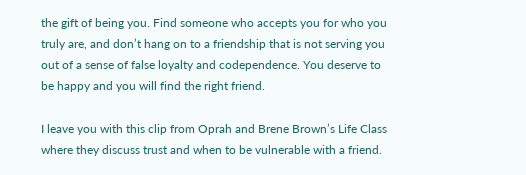the gift of being you. Find someone who accepts you for who you truly are, and don’t hang on to a friendship that is not serving you out of a sense of false loyalty and codependence. You deserve to be happy and you will find the right friend.

I leave you with this clip from Oprah and Brene Brown’s Life Class where they discuss trust and when to be vulnerable with a friend.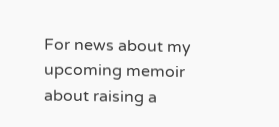For news about my upcoming memoir about raising a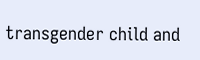transgender child and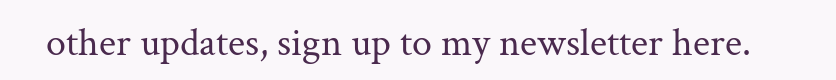other updates, sign up to my newsletter here.